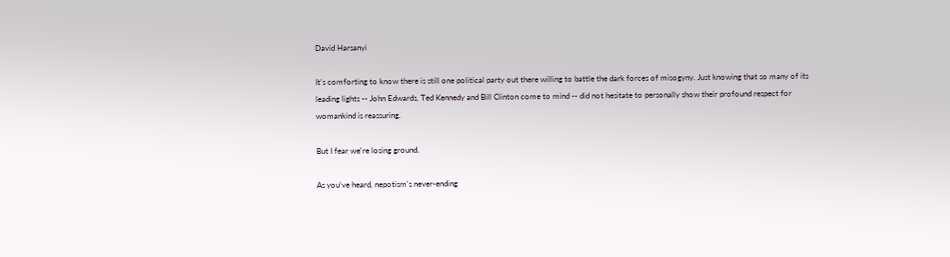David Harsanyi

It's comforting to know there is still one political party out there willing to battle the dark forces of misogyny. Just knowing that so many of its leading lights -- John Edwards, Ted Kennedy and Bill Clinton come to mind -- did not hesitate to personally show their profound respect for womankind is reassuring.

But I fear we're losing ground.

As you've heard, nepotism's never-ending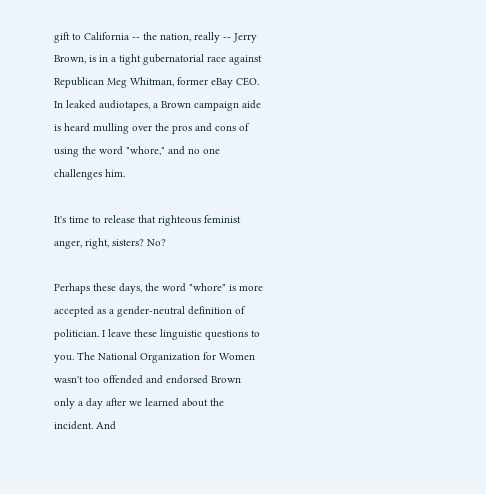gift to California -- the nation, really -- Jerry Brown, is in a tight gubernatorial race against Republican Meg Whitman, former eBay CEO. In leaked audiotapes, a Brown campaign aide is heard mulling over the pros and cons of using the word "whore," and no one challenges him.

It's time to release that righteous feminist anger, right, sisters? No?

Perhaps these days, the word "whore" is more accepted as a gender-neutral definition of politician. I leave these linguistic questions to you. The National Organization for Women wasn't too offended and endorsed Brown only a day after we learned about the incident. And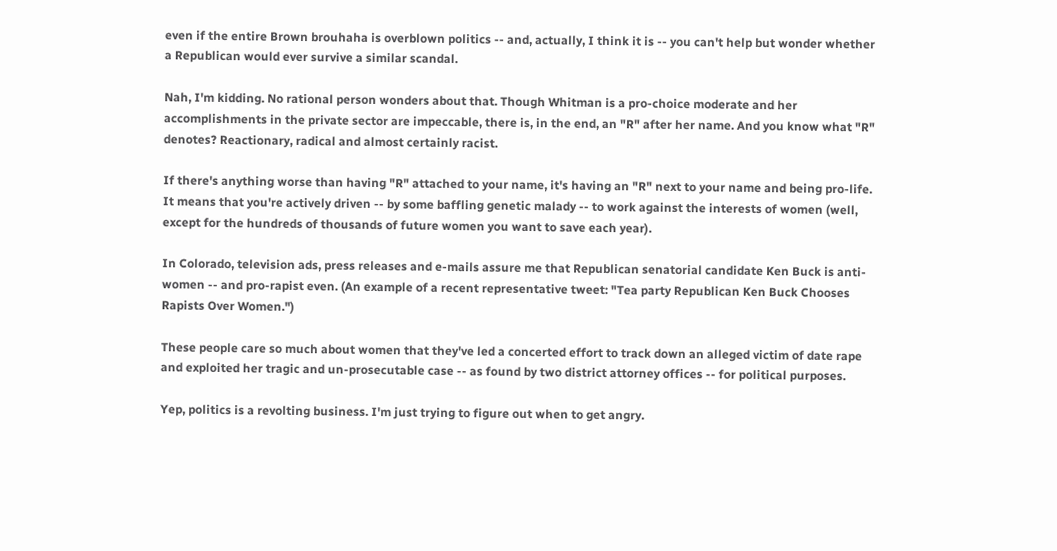even if the entire Brown brouhaha is overblown politics -- and, actually, I think it is -- you can't help but wonder whether a Republican would ever survive a similar scandal.

Nah, I'm kidding. No rational person wonders about that. Though Whitman is a pro-choice moderate and her accomplishments in the private sector are impeccable, there is, in the end, an "R" after her name. And you know what "R" denotes? Reactionary, radical and almost certainly racist.

If there's anything worse than having "R" attached to your name, it's having an "R" next to your name and being pro-life. It means that you're actively driven -- by some baffling genetic malady -- to work against the interests of women (well, except for the hundreds of thousands of future women you want to save each year).

In Colorado, television ads, press releases and e-mails assure me that Republican senatorial candidate Ken Buck is anti-women -- and pro-rapist even. (An example of a recent representative tweet: "Tea party Republican Ken Buck Chooses Rapists Over Women.")

These people care so much about women that they've led a concerted effort to track down an alleged victim of date rape and exploited her tragic and un-prosecutable case -- as found by two district attorney offices -- for political purposes.

Yep, politics is a revolting business. I'm just trying to figure out when to get angry.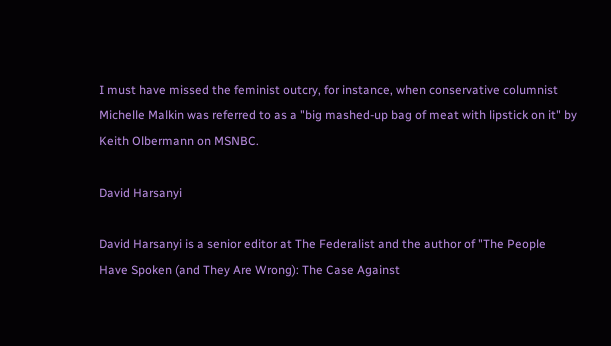I must have missed the feminist outcry, for instance, when conservative columnist Michelle Malkin was referred to as a "big mashed-up bag of meat with lipstick on it" by Keith Olbermann on MSNBC.

David Harsanyi

David Harsanyi is a senior editor at The Federalist and the author of "The People Have Spoken (and They Are Wrong): The Case Against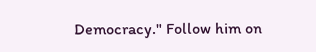Democracy." Follow him on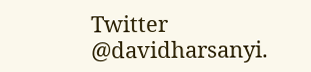Twitter @davidharsanyi.